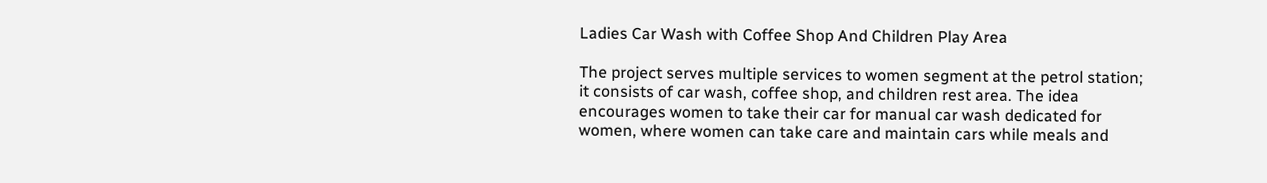Ladies Car Wash with Coffee Shop And Children Play Area

The project serves multiple services to women segment at the petrol station; it consists of car wash, coffee shop, and children rest area. The idea encourages women to take their car for manual car wash dedicated for women, where women can take care and maintain cars while meals and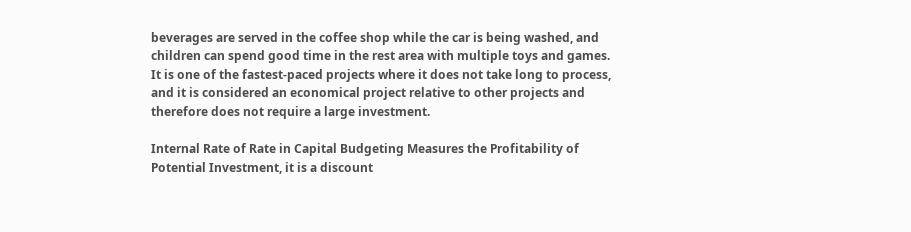beverages are served in the coffee shop while the car is being washed, and children can spend good time in the rest area with multiple toys and games. It is one of the fastest-paced projects where it does not take long to process, and it is considered an economical project relative to other projects and therefore does not require a large investment.

Internal Rate of Rate in Capital Budgeting Measures the Profitability of Potential Investment, it is a discount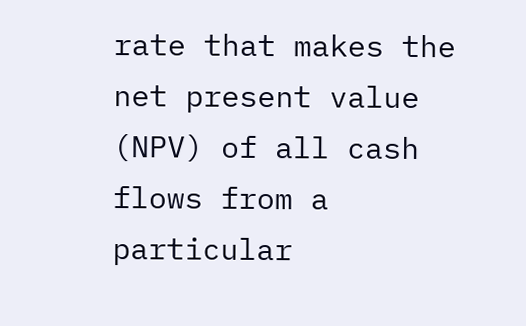rate that makes the net present value (NPV) of all cash flows from a particular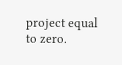project equal to zero.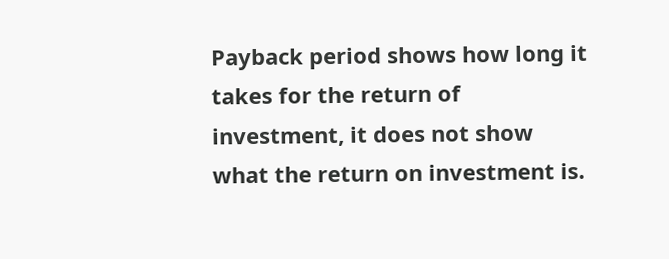Payback period shows how long it takes for the return of investment, it does not show what the return on investment is.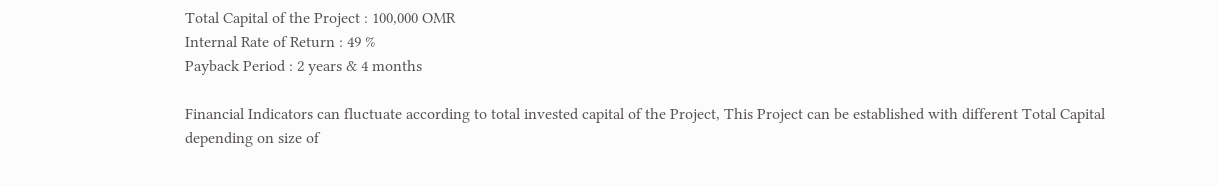Total Capital of the Project : 100,000 OMR
Internal Rate of Return : 49 %
Payback Period : 2 years & 4 months

Financial Indicators can fluctuate according to total invested capital of the Project, This Project can be established with different Total Capital depending on size of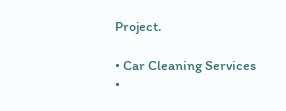Project.

• Car Cleaning Services
•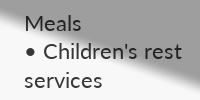Meals
• Children's rest services